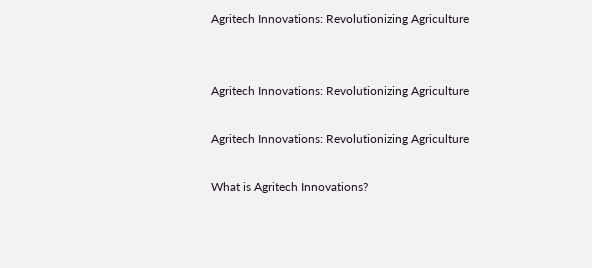Agritech Innovations: Revolutionizing Agriculture


Agritech Innovations: Revolutionizing Agriculture

Agritech Innovations: Revolutionizing Agriculture

What is Agritech Innovations?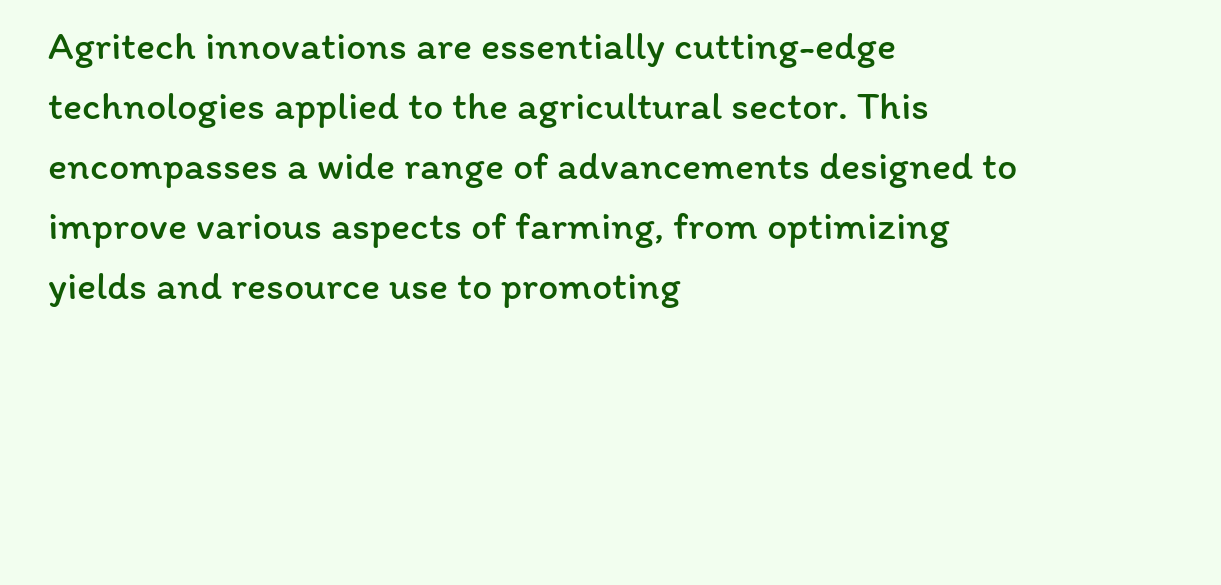Agritech innovations are essentially cutting-edge technologies applied to the agricultural sector. This encompasses a wide range of advancements designed to improve various aspects of farming, from optimizing yields and resource use to promoting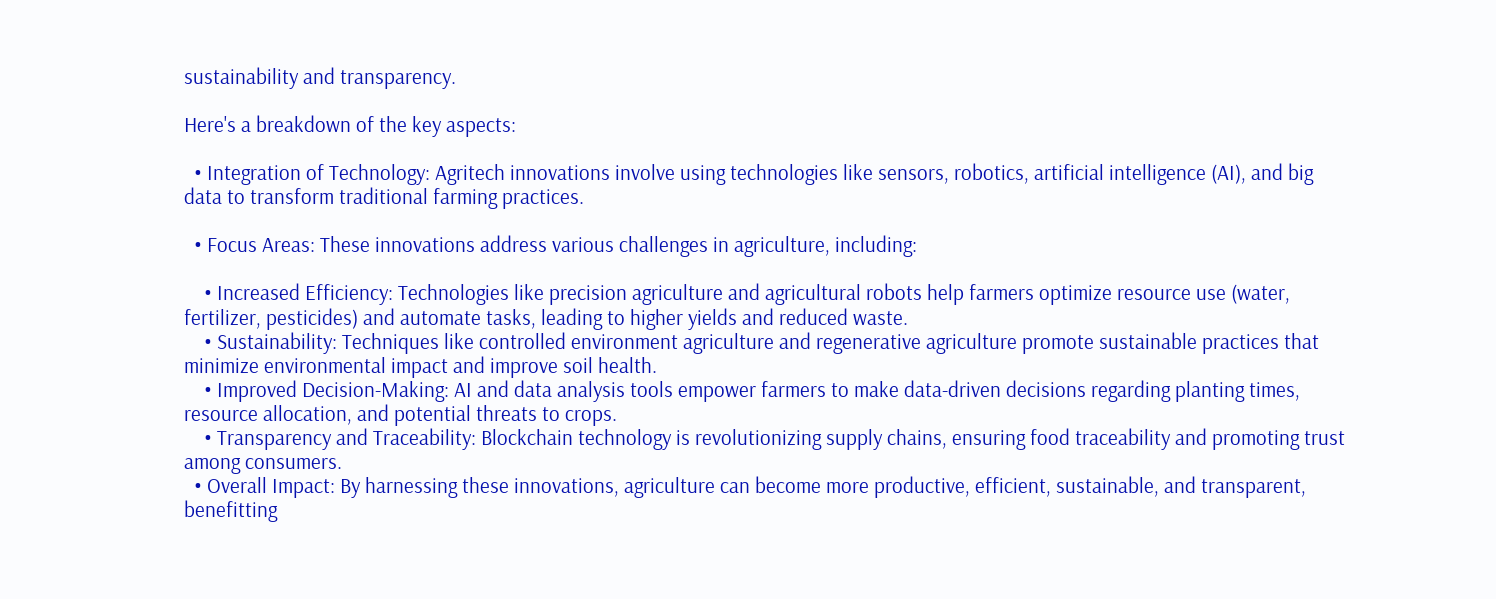sustainability and transparency.

Here's a breakdown of the key aspects:

  • Integration of Technology: Agritech innovations involve using technologies like sensors, robotics, artificial intelligence (AI), and big data to transform traditional farming practices.

  • Focus Areas: These innovations address various challenges in agriculture, including:

    • Increased Efficiency: Technologies like precision agriculture and agricultural robots help farmers optimize resource use (water, fertilizer, pesticides) and automate tasks, leading to higher yields and reduced waste.
    • Sustainability: Techniques like controlled environment agriculture and regenerative agriculture promote sustainable practices that minimize environmental impact and improve soil health.
    • Improved Decision-Making: AI and data analysis tools empower farmers to make data-driven decisions regarding planting times, resource allocation, and potential threats to crops.
    • Transparency and Traceability: Blockchain technology is revolutionizing supply chains, ensuring food traceability and promoting trust among consumers.
  • Overall Impact: By harnessing these innovations, agriculture can become more productive, efficient, sustainable, and transparent, benefitting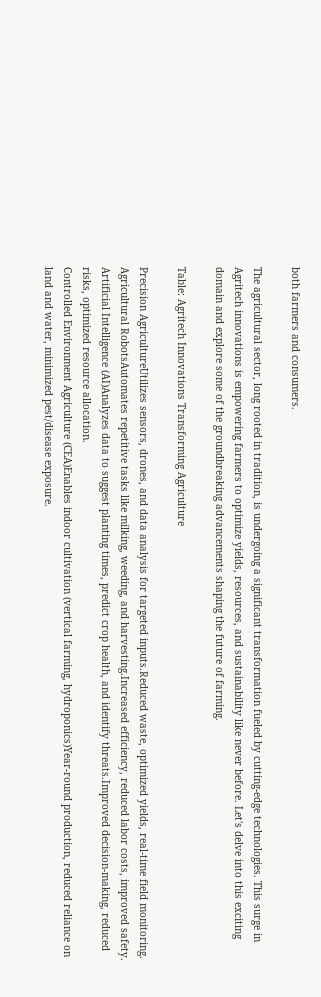both farmers and consumers.

The agricultural sector, long rooted in tradition, is undergoing a significant transformation fueled by cutting-edge technologies. This surge in Agritech innovations is empowering farmers to optimize yields, resources, and sustainability like never before. Let's delve into this exciting domain and explore some of the groundbreaking advancements shaping the future of farming.

Table: Agritech Innovations Transforming Agriculture

Precision AgricultureUtilizes sensors, drones, and data analysis for targeted inputs.Reduced waste, optimized yields, real-time field monitoring.
Agricultural RobotsAutomates repetitive tasks like milking, weeding, and harvesting.Increased efficiency, reduced labor costs, improved safety.
Artificial Intelligence (AI)Analyzes data to suggest planting times, predict crop health, and identify threats.Improved decision-making, reduced risks, optimized resource allocation.
Controlled Environment Agriculture (CEA)Enables indoor cultivation (vertical farming, hydroponics)Year-round production, reduced reliance on land and water, minimized pest/disease exposure.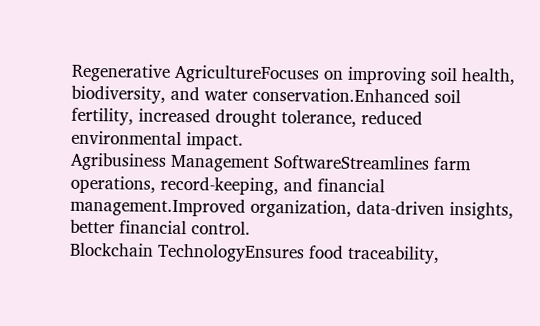Regenerative AgricultureFocuses on improving soil health, biodiversity, and water conservation.Enhanced soil fertility, increased drought tolerance, reduced environmental impact.
Agribusiness Management SoftwareStreamlines farm operations, record-keeping, and financial management.Improved organization, data-driven insights, better financial control.
Blockchain TechnologyEnsures food traceability,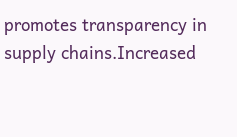promotes transparency in supply chains.Increased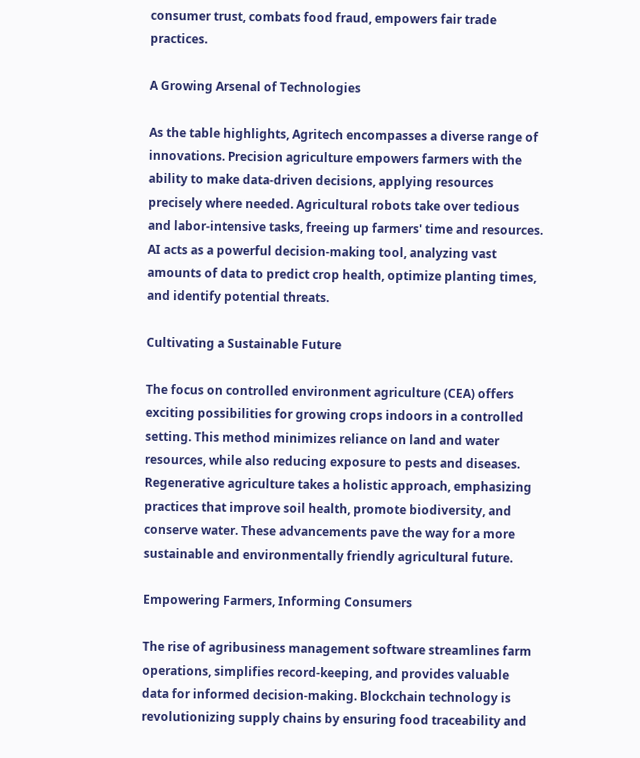consumer trust, combats food fraud, empowers fair trade practices.

A Growing Arsenal of Technologies

As the table highlights, Agritech encompasses a diverse range of innovations. Precision agriculture empowers farmers with the ability to make data-driven decisions, applying resources precisely where needed. Agricultural robots take over tedious and labor-intensive tasks, freeing up farmers' time and resources. AI acts as a powerful decision-making tool, analyzing vast amounts of data to predict crop health, optimize planting times, and identify potential threats.

Cultivating a Sustainable Future

The focus on controlled environment agriculture (CEA) offers exciting possibilities for growing crops indoors in a controlled setting. This method minimizes reliance on land and water resources, while also reducing exposure to pests and diseases. Regenerative agriculture takes a holistic approach, emphasizing practices that improve soil health, promote biodiversity, and conserve water. These advancements pave the way for a more sustainable and environmentally friendly agricultural future.

Empowering Farmers, Informing Consumers

The rise of agribusiness management software streamlines farm operations, simplifies record-keeping, and provides valuable data for informed decision-making. Blockchain technology is revolutionizing supply chains by ensuring food traceability and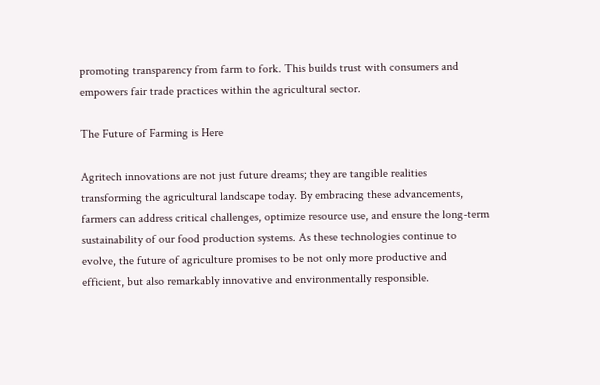promoting transparency from farm to fork. This builds trust with consumers and empowers fair trade practices within the agricultural sector.

The Future of Farming is Here

Agritech innovations are not just future dreams; they are tangible realities transforming the agricultural landscape today. By embracing these advancements, farmers can address critical challenges, optimize resource use, and ensure the long-term sustainability of our food production systems. As these technologies continue to evolve, the future of agriculture promises to be not only more productive and efficient, but also remarkably innovative and environmentally responsible.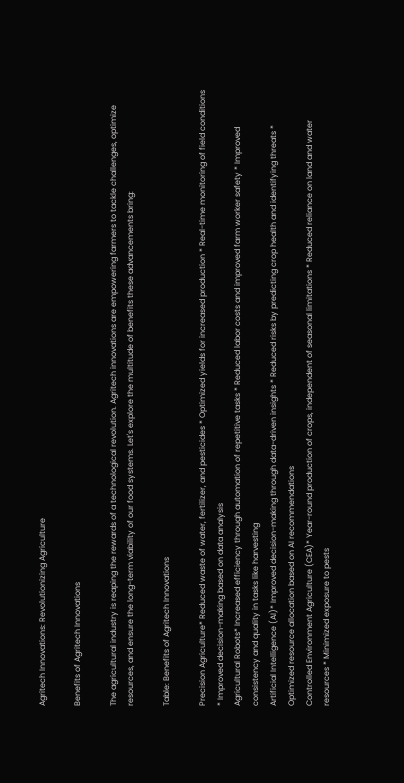Agritech Innovations: Revolutionizing Agriculture

Benefits of Agritech Innovations

The agricultural industry is reaping the rewards of a technological revolution. Agritech innovations are empowering farmers to tackle challenges, optimize resources, and ensure the long-term viability of our food systems. Let's explore the multitude of benefits these advancements bring:

Table: Benefits of Agritech Innovations

Precision Agriculture* Reduced waste of water, fertilizer, and pesticides * Optimized yields for increased production * Real-time monitoring of field conditions * Improved decision-making based on data analysis
Agricultural Robots* Increased efficiency through automation of repetitive tasks * Reduced labor costs and improved farm worker safety * Improved consistency and quality in tasks like harvesting
Artificial Intelligence (AI)* Improved decision-making through data-driven insights * Reduced risks by predicting crop health and identifying threats * Optimized resource allocation based on AI recommendations
Controlled Environment Agriculture (CEA)* Year-round production of crops, independent of seasonal limitations * Reduced reliance on land and water resources * Minimized exposure to pests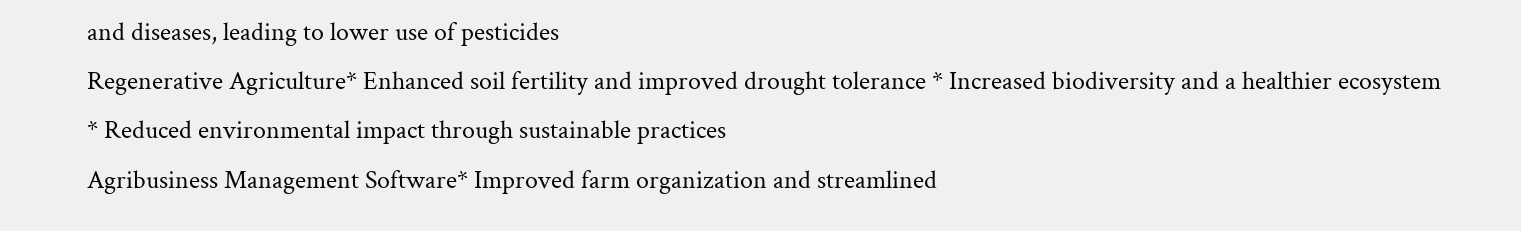and diseases, leading to lower use of pesticides
Regenerative Agriculture* Enhanced soil fertility and improved drought tolerance * Increased biodiversity and a healthier ecosystem * Reduced environmental impact through sustainable practices
Agribusiness Management Software* Improved farm organization and streamlined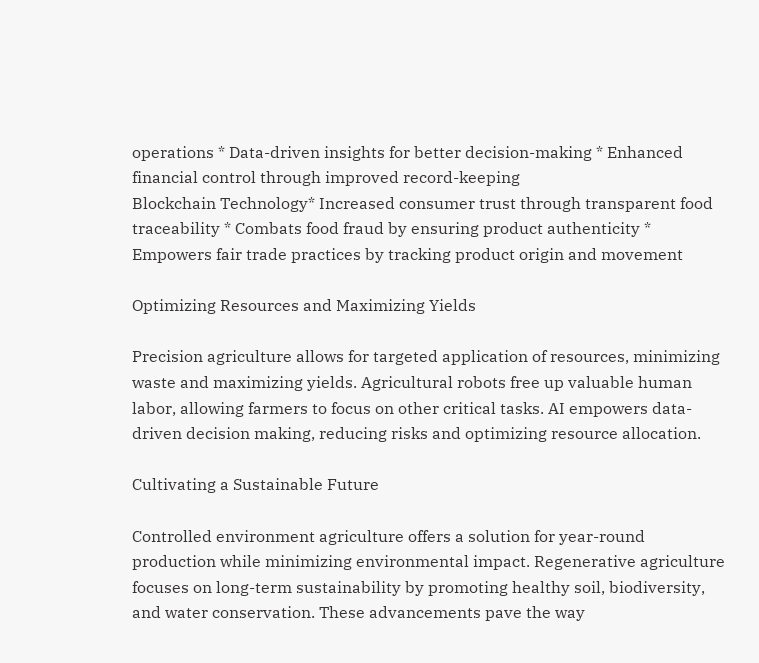operations * Data-driven insights for better decision-making * Enhanced financial control through improved record-keeping
Blockchain Technology* Increased consumer trust through transparent food traceability * Combats food fraud by ensuring product authenticity * Empowers fair trade practices by tracking product origin and movement

Optimizing Resources and Maximizing Yields

Precision agriculture allows for targeted application of resources, minimizing waste and maximizing yields. Agricultural robots free up valuable human labor, allowing farmers to focus on other critical tasks. AI empowers data-driven decision making, reducing risks and optimizing resource allocation.

Cultivating a Sustainable Future

Controlled environment agriculture offers a solution for year-round production while minimizing environmental impact. Regenerative agriculture focuses on long-term sustainability by promoting healthy soil, biodiversity, and water conservation. These advancements pave the way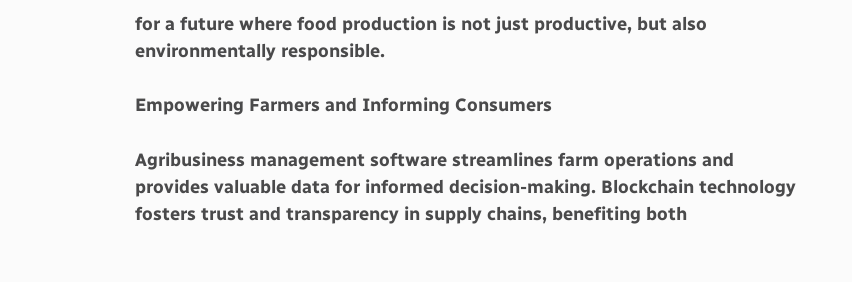for a future where food production is not just productive, but also environmentally responsible.

Empowering Farmers and Informing Consumers

Agribusiness management software streamlines farm operations and provides valuable data for informed decision-making. Blockchain technology fosters trust and transparency in supply chains, benefiting both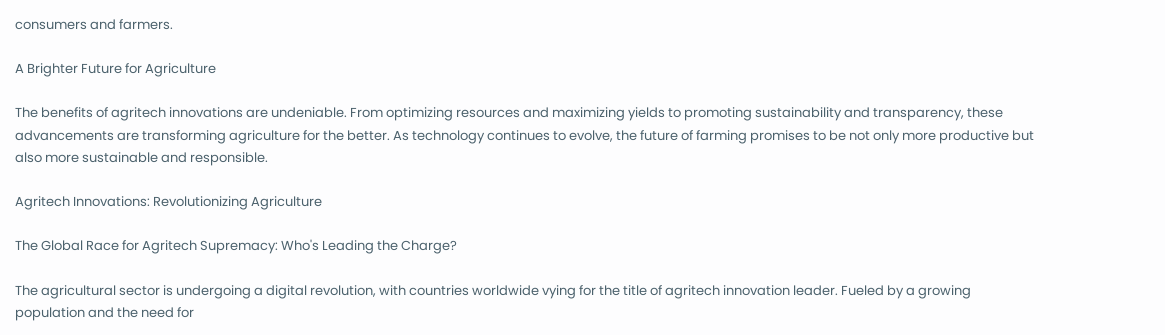consumers and farmers.

A Brighter Future for Agriculture

The benefits of agritech innovations are undeniable. From optimizing resources and maximizing yields to promoting sustainability and transparency, these advancements are transforming agriculture for the better. As technology continues to evolve, the future of farming promises to be not only more productive but also more sustainable and responsible.

Agritech Innovations: Revolutionizing Agriculture

The Global Race for Agritech Supremacy: Who's Leading the Charge?

The agricultural sector is undergoing a digital revolution, with countries worldwide vying for the title of agritech innovation leader. Fueled by a growing population and the need for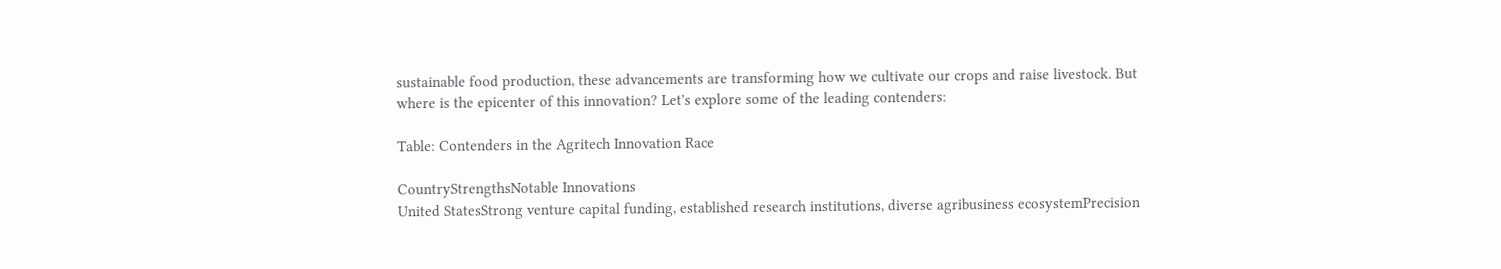sustainable food production, these advancements are transforming how we cultivate our crops and raise livestock. But where is the epicenter of this innovation? Let's explore some of the leading contenders:

Table: Contenders in the Agritech Innovation Race

CountryStrengthsNotable Innovations
United StatesStrong venture capital funding, established research institutions, diverse agribusiness ecosystemPrecision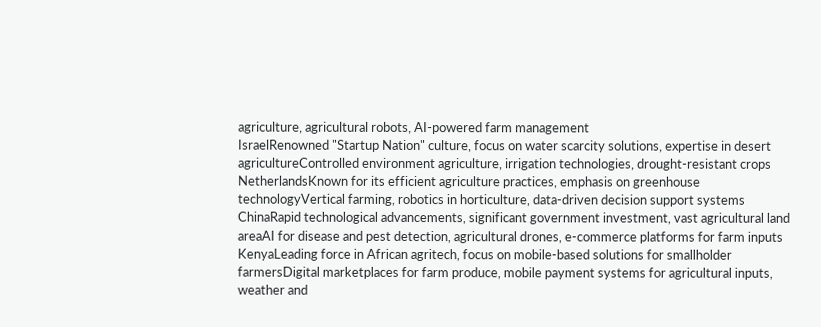agriculture, agricultural robots, AI-powered farm management
IsraelRenowned "Startup Nation" culture, focus on water scarcity solutions, expertise in desert agricultureControlled environment agriculture, irrigation technologies, drought-resistant crops
NetherlandsKnown for its efficient agriculture practices, emphasis on greenhouse technologyVertical farming, robotics in horticulture, data-driven decision support systems
ChinaRapid technological advancements, significant government investment, vast agricultural land areaAI for disease and pest detection, agricultural drones, e-commerce platforms for farm inputs
KenyaLeading force in African agritech, focus on mobile-based solutions for smallholder farmersDigital marketplaces for farm produce, mobile payment systems for agricultural inputs, weather and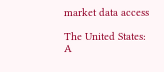market data access

The United States: A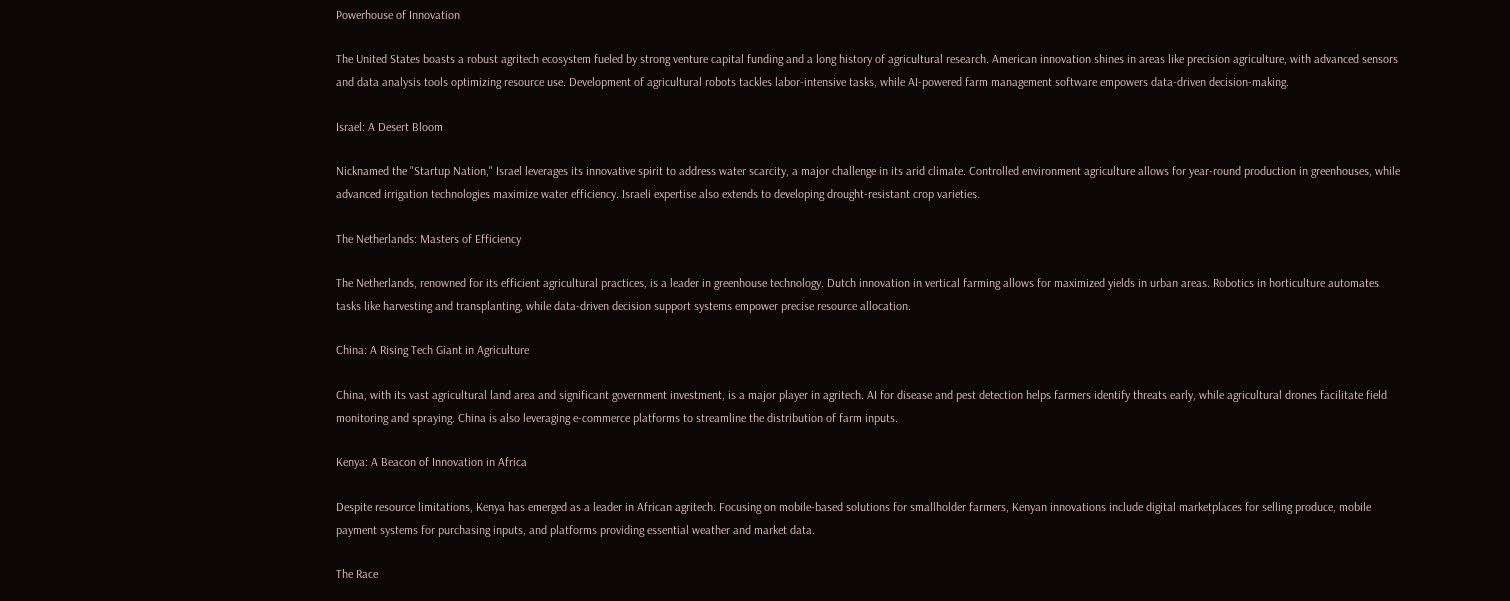Powerhouse of Innovation

The United States boasts a robust agritech ecosystem fueled by strong venture capital funding and a long history of agricultural research. American innovation shines in areas like precision agriculture, with advanced sensors and data analysis tools optimizing resource use. Development of agricultural robots tackles labor-intensive tasks, while AI-powered farm management software empowers data-driven decision-making.

Israel: A Desert Bloom

Nicknamed the "Startup Nation," Israel leverages its innovative spirit to address water scarcity, a major challenge in its arid climate. Controlled environment agriculture allows for year-round production in greenhouses, while advanced irrigation technologies maximize water efficiency. Israeli expertise also extends to developing drought-resistant crop varieties.

The Netherlands: Masters of Efficiency

The Netherlands, renowned for its efficient agricultural practices, is a leader in greenhouse technology. Dutch innovation in vertical farming allows for maximized yields in urban areas. Robotics in horticulture automates tasks like harvesting and transplanting, while data-driven decision support systems empower precise resource allocation.

China: A Rising Tech Giant in Agriculture

China, with its vast agricultural land area and significant government investment, is a major player in agritech. AI for disease and pest detection helps farmers identify threats early, while agricultural drones facilitate field monitoring and spraying. China is also leveraging e-commerce platforms to streamline the distribution of farm inputs.

Kenya: A Beacon of Innovation in Africa

Despite resource limitations, Kenya has emerged as a leader in African agritech. Focusing on mobile-based solutions for smallholder farmers, Kenyan innovations include digital marketplaces for selling produce, mobile payment systems for purchasing inputs, and platforms providing essential weather and market data.

The Race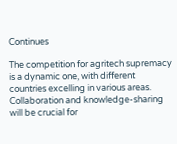Continues

The competition for agritech supremacy is a dynamic one, with different countries excelling in various areas. Collaboration and knowledge-sharing will be crucial for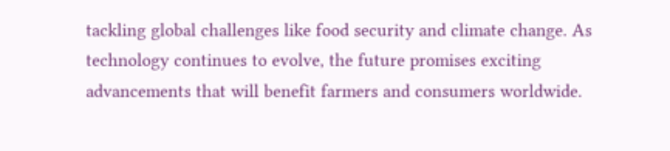tackling global challenges like food security and climate change. As technology continues to evolve, the future promises exciting advancements that will benefit farmers and consumers worldwide.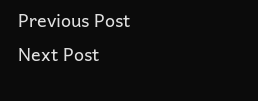Previous Post Next Post